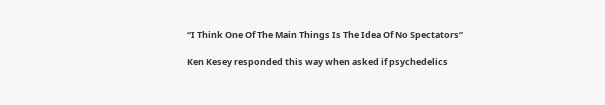“I Think One Of The Main Things Is The Idea Of No Spectators”

Ken Kesey responded this way when asked if psychedelics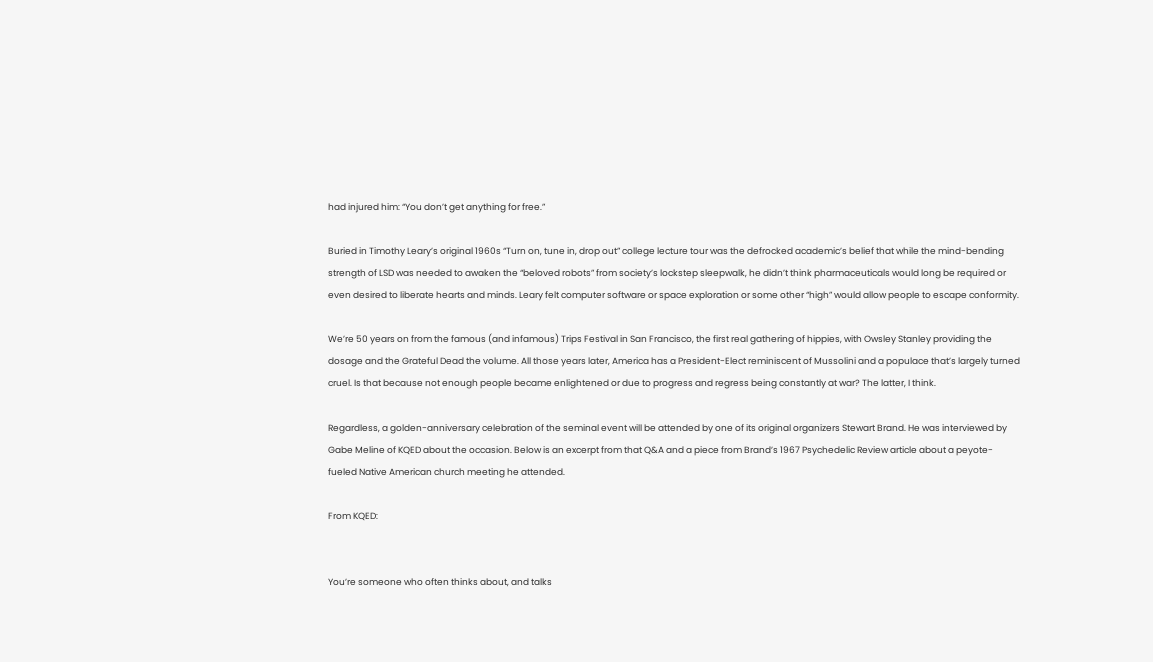had injured him: “You don’t get anything for free.”

Buried in Timothy Leary’s original 1960s “Turn on, tune in, drop out” college lecture tour was the defrocked academic’s belief that while the mind-bending strength of LSD was needed to awaken the “beloved robots” from society’s lockstep sleepwalk, he didn’t think pharmaceuticals would long be required or even desired to liberate hearts and minds. Leary felt computer software or space exploration or some other “high” would allow people to escape conformity.

We’re 50 years on from the famous (and infamous) Trips Festival in San Francisco, the first real gathering of hippies, with Owsley Stanley providing the dosage and the Grateful Dead the volume. All those years later, America has a President-Elect reminiscent of Mussolini and a populace that’s largely turned cruel. Is that because not enough people became enlightened or due to progress and regress being constantly at war? The latter, I think.

Regardless, a golden-anniversary celebration of the seminal event will be attended by one of its original organizers Stewart Brand. He was interviewed by Gabe Meline of KQED about the occasion. Below is an excerpt from that Q&A and a piece from Brand’s 1967 Psychedelic Review article about a peyote-fueled Native American church meeting he attended.

From KQED:


You’re someone who often thinks about, and talks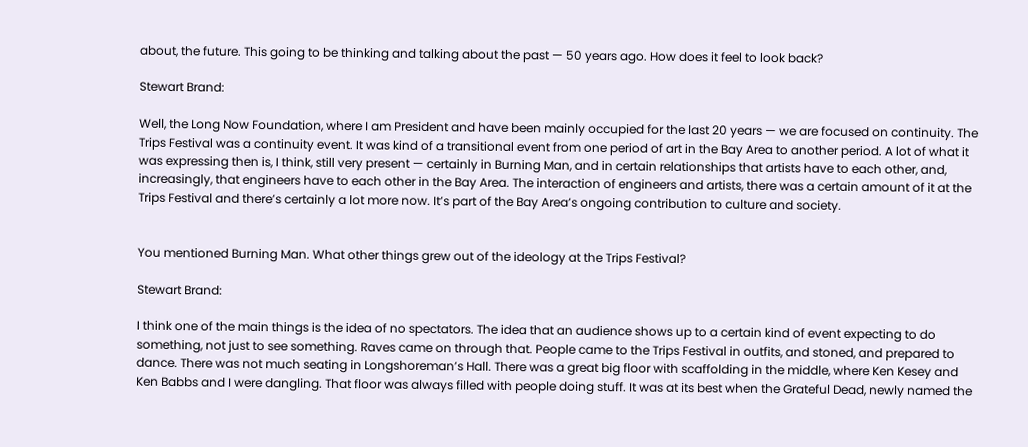about, the future. This going to be thinking and talking about the past — 50 years ago. How does it feel to look back?

Stewart Brand:

Well, the Long Now Foundation, where I am President and have been mainly occupied for the last 20 years — we are focused on continuity. The Trips Festival was a continuity event. It was kind of a transitional event from one period of art in the Bay Area to another period. A lot of what it was expressing then is, I think, still very present — certainly in Burning Man, and in certain relationships that artists have to each other, and, increasingly, that engineers have to each other in the Bay Area. The interaction of engineers and artists, there was a certain amount of it at the Trips Festival and there’s certainly a lot more now. It’s part of the Bay Area’s ongoing contribution to culture and society.


You mentioned Burning Man. What other things grew out of the ideology at the Trips Festival?

Stewart Brand:

I think one of the main things is the idea of no spectators. The idea that an audience shows up to a certain kind of event expecting to do something, not just to see something. Raves came on through that. People came to the Trips Festival in outfits, and stoned, and prepared to dance. There was not much seating in Longshoreman’s Hall. There was a great big floor with scaffolding in the middle, where Ken Kesey and Ken Babbs and I were dangling. That floor was always filled with people doing stuff. It was at its best when the Grateful Dead, newly named the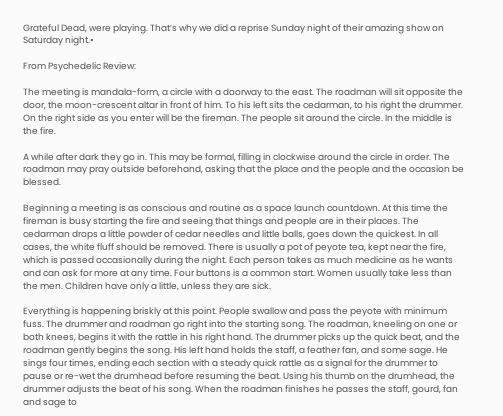Grateful Dead, were playing. That’s why we did a reprise Sunday night of their amazing show on Saturday night.•

From Psychedelic Review:

The meeting is mandala-form, a circle with a doorway to the east. The roadman will sit opposite the door, the moon-crescent altar in front of him. To his left sits the cedarman, to his right the drummer. On the right side as you enter will be the fireman. The people sit around the circle. In the middle is the fire.

A while after dark they go in. This may be formal, filling in clockwise around the circle in order. The roadman may pray outside beforehand, asking that the place and the people and the occasion be blessed.

Beginning a meeting is as conscious and routine as a space launch countdown. At this time the fireman is busy starting the fire and seeing that things and people are in their places. The cedarman drops a little powder of cedar needles and little balls, goes down the quickest. In all cases, the white fluff should be removed. There is usually a pot of peyote tea, kept near the fire, which is passed occasionally during the night. Each person takes as much medicine as he wants and can ask for more at any time. Four buttons is a common start. Women usually take less than the men. Children have only a little, unless they are sick.

Everything is happening briskly at this point. People swallow and pass the peyote with minimum fuss. The drummer and roadman go right into the starting song. The roadman, kneeling on one or both knees, begins it with the rattle in his right hand. The drummer picks up the quick beat, and the roadman gently begins the song. His left hand holds the staff, a feather fan, and some sage. He sings four times, ending each section with a steady quick rattle as a signal for the drummer to pause or re-wet the drumhead before resuming the beat. Using his thumb on the drumhead, the drummer adjusts the beat of his song. When the roadman finishes he passes the staff, gourd, fan and sage to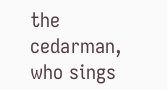the cedarman, who sings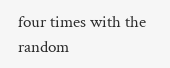four times with the random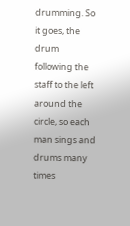drumming. So it goes, the drum following the staff to the left around the circle, so each man sings and drums many times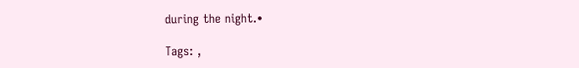during the night.•

Tags: ,